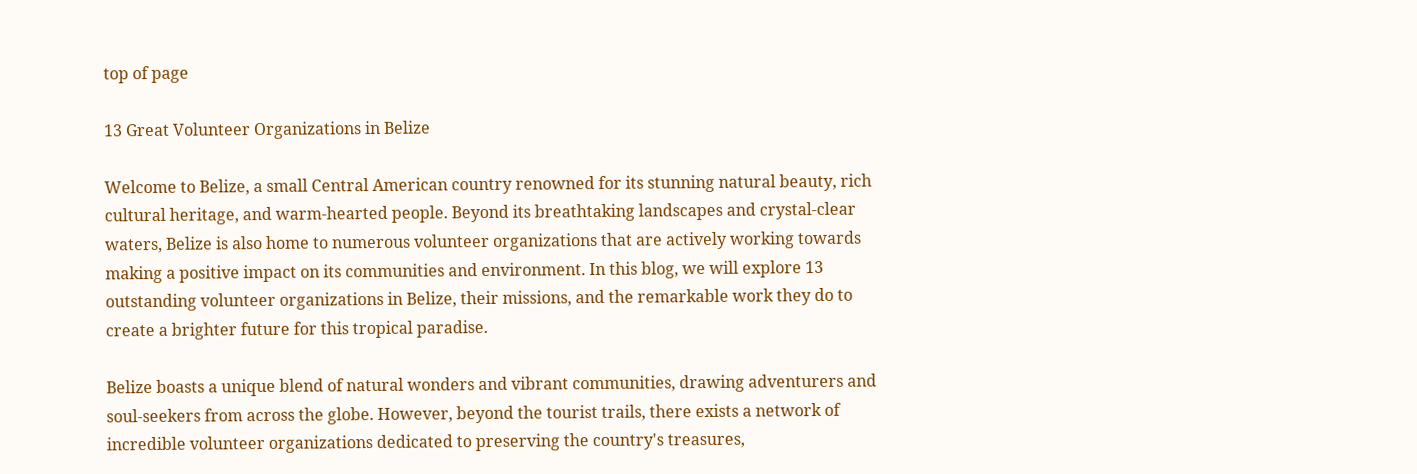top of page

13 Great Volunteer Organizations in Belize

Welcome to Belize, a small Central American country renowned for its stunning natural beauty, rich cultural heritage, and warm-hearted people. Beyond its breathtaking landscapes and crystal-clear waters, Belize is also home to numerous volunteer organizations that are actively working towards making a positive impact on its communities and environment. In this blog, we will explore 13 outstanding volunteer organizations in Belize, their missions, and the remarkable work they do to create a brighter future for this tropical paradise.

Belize boasts a unique blend of natural wonders and vibrant communities, drawing adventurers and soul-seekers from across the globe. However, beyond the tourist trails, there exists a network of incredible volunteer organizations dedicated to preserving the country's treasures,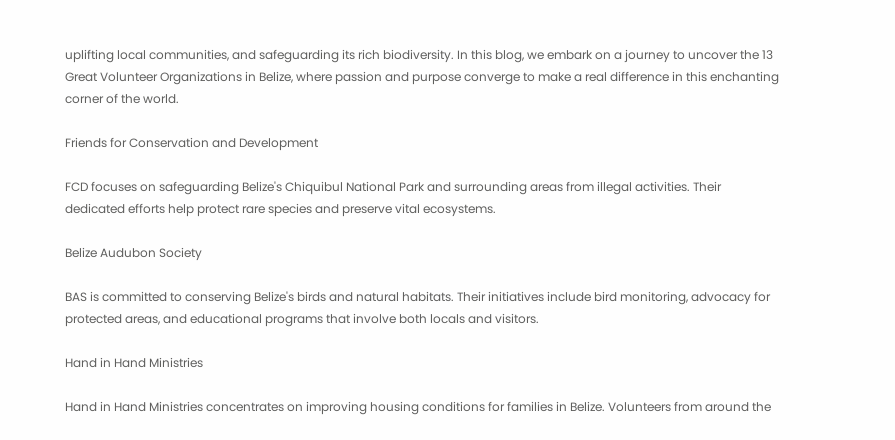uplifting local communities, and safeguarding its rich biodiversity. In this blog, we embark on a journey to uncover the 13 Great Volunteer Organizations in Belize, where passion and purpose converge to make a real difference in this enchanting corner of the world.

Friends for Conservation and Development

FCD focuses on safeguarding Belize's Chiquibul National Park and surrounding areas from illegal activities. Their dedicated efforts help protect rare species and preserve vital ecosystems.

Belize Audubon Society

BAS is committed to conserving Belize's birds and natural habitats. Their initiatives include bird monitoring, advocacy for protected areas, and educational programs that involve both locals and visitors.

Hand in Hand Ministries

Hand in Hand Ministries concentrates on improving housing conditions for families in Belize. Volunteers from around the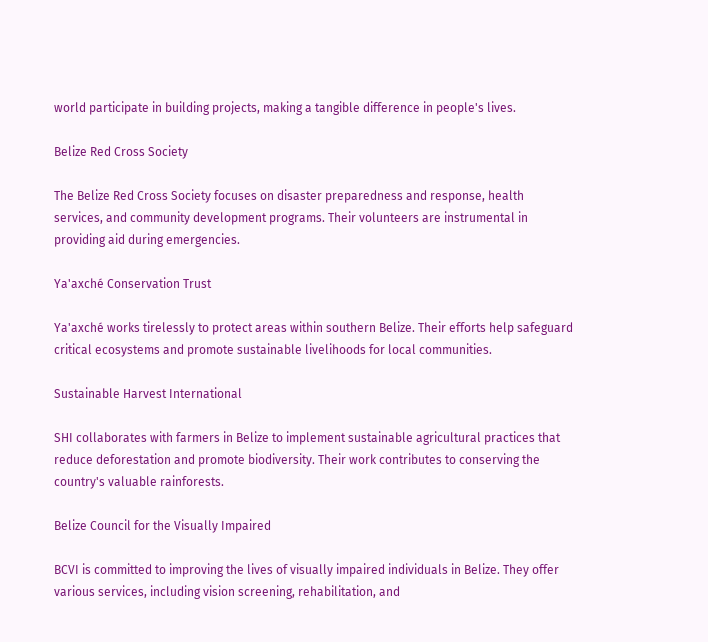world participate in building projects, making a tangible difference in people's lives.

Belize Red Cross Society

The Belize Red Cross Society focuses on disaster preparedness and response, health services, and community development programs. Their volunteers are instrumental in providing aid during emergencies.

Ya'axché Conservation Trust

Ya'axché works tirelessly to protect areas within southern Belize. Their efforts help safeguard critical ecosystems and promote sustainable livelihoods for local communities.

Sustainable Harvest International

SHI collaborates with farmers in Belize to implement sustainable agricultural practices that reduce deforestation and promote biodiversity. Their work contributes to conserving the country's valuable rainforests.

Belize Council for the Visually Impaired

BCVI is committed to improving the lives of visually impaired individuals in Belize. They offer various services, including vision screening, rehabilitation, and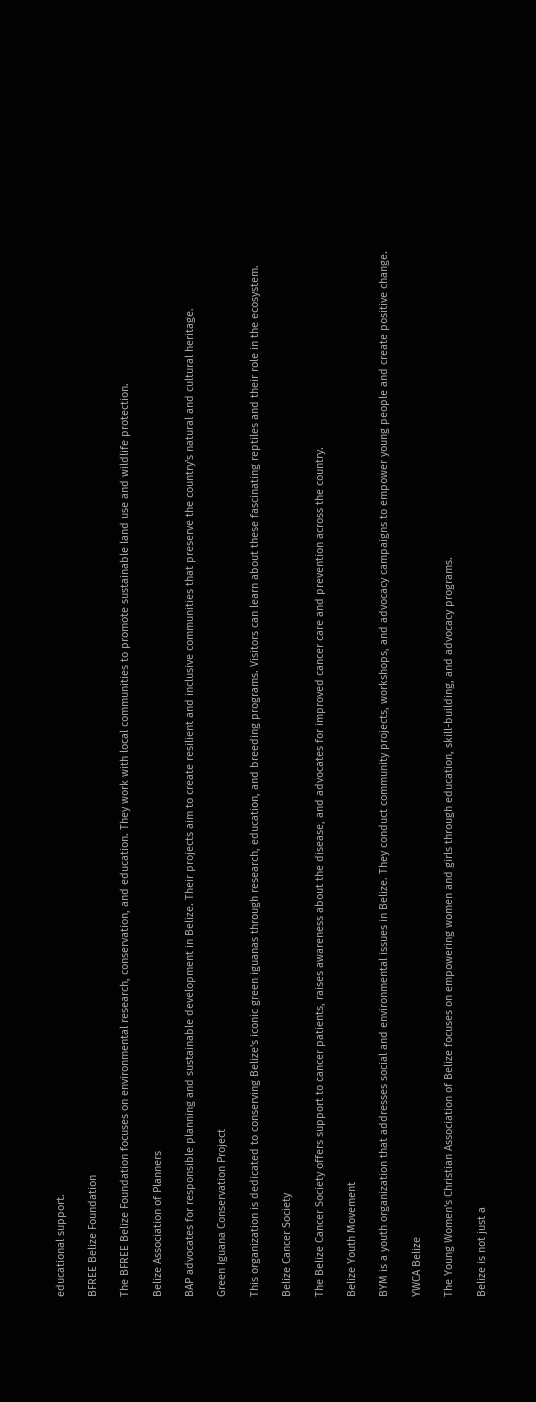educational support.

BFREE Belize Foundation

The BFREE Belize Foundation focuses on environmental research, conservation, and education. They work with local communities to promote sustainable land use and wildlife protection.

Belize Association of Planners

BAP advocates for responsible planning and sustainable development in Belize. Their projects aim to create resilient and inclusive communities that preserve the country's natural and cultural heritage.

Green Iguana Conservation Project

This organization is dedicated to conserving Belize's iconic green iguanas through research, education, and breeding programs. Visitors can learn about these fascinating reptiles and their role in the ecosystem.

Belize Cancer Society

The Belize Cancer Society offers support to cancer patients, raises awareness about the disease, and advocates for improved cancer care and prevention across the country.

Belize Youth Movement

BYM is a youth organization that addresses social and environmental issues in Belize. They conduct community projects, workshops, and advocacy campaigns to empower young people and create positive change.

YWCA Belize

The Young Women's Christian Association of Belize focuses on empowering women and girls through education, skill-building, and advocacy programs.

Belize is not just a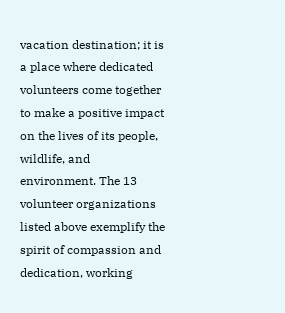vacation destination; it is a place where dedicated volunteers come together to make a positive impact on the lives of its people, wildlife, and environment. The 13 volunteer organizations listed above exemplify the spirit of compassion and dedication, working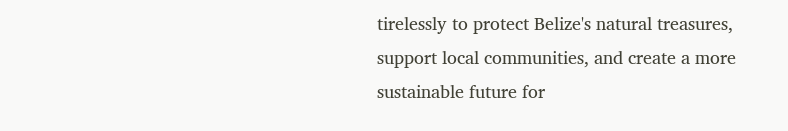tirelessly to protect Belize's natural treasures, support local communities, and create a more sustainable future for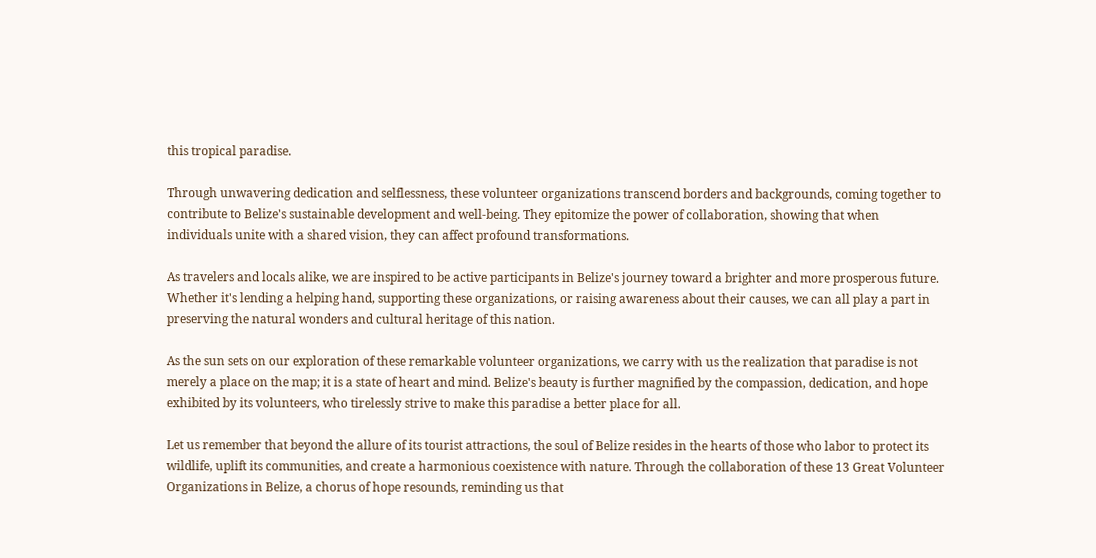this tropical paradise.

Through unwavering dedication and selflessness, these volunteer organizations transcend borders and backgrounds, coming together to contribute to Belize's sustainable development and well-being. They epitomize the power of collaboration, showing that when individuals unite with a shared vision, they can affect profound transformations.

As travelers and locals alike, we are inspired to be active participants in Belize's journey toward a brighter and more prosperous future. Whether it's lending a helping hand, supporting these organizations, or raising awareness about their causes, we can all play a part in preserving the natural wonders and cultural heritage of this nation.

As the sun sets on our exploration of these remarkable volunteer organizations, we carry with us the realization that paradise is not merely a place on the map; it is a state of heart and mind. Belize's beauty is further magnified by the compassion, dedication, and hope exhibited by its volunteers, who tirelessly strive to make this paradise a better place for all.

Let us remember that beyond the allure of its tourist attractions, the soul of Belize resides in the hearts of those who labor to protect its wildlife, uplift its communities, and create a harmonious coexistence with nature. Through the collaboration of these 13 Great Volunteer Organizations in Belize, a chorus of hope resounds, reminding us that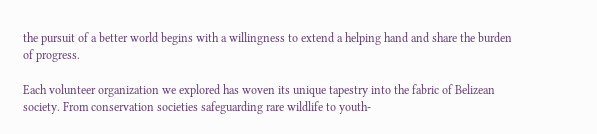the pursuit of a better world begins with a willingness to extend a helping hand and share the burden of progress.

Each volunteer organization we explored has woven its unique tapestry into the fabric of Belizean society. From conservation societies safeguarding rare wildlife to youth-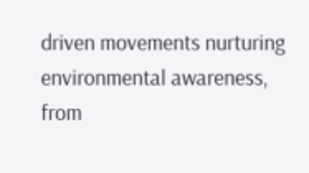driven movements nurturing environmental awareness, from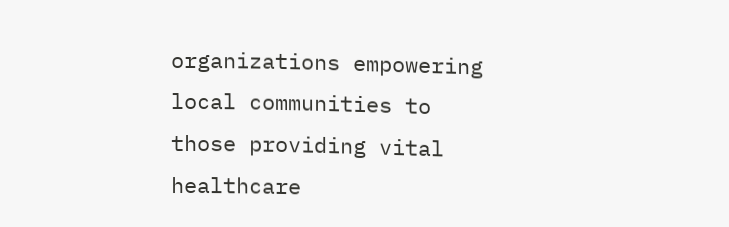organizations empowering local communities to those providing vital healthcare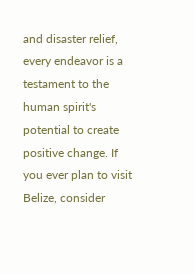and disaster relief, every endeavor is a testament to the human spirit's potential to create positive change. If you ever plan to visit Belize, consider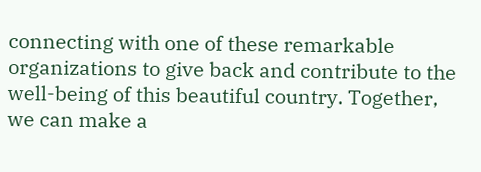connecting with one of these remarkable organizations to give back and contribute to the well-being of this beautiful country. Together, we can make a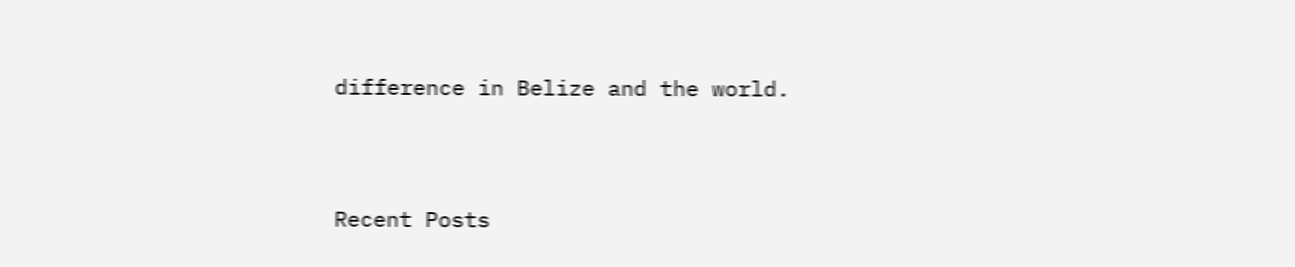difference in Belize and the world.


Recent Posts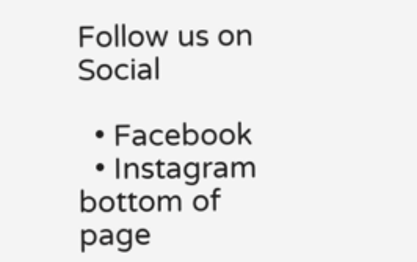Follow us on Social

  • Facebook
  • Instagram
bottom of page